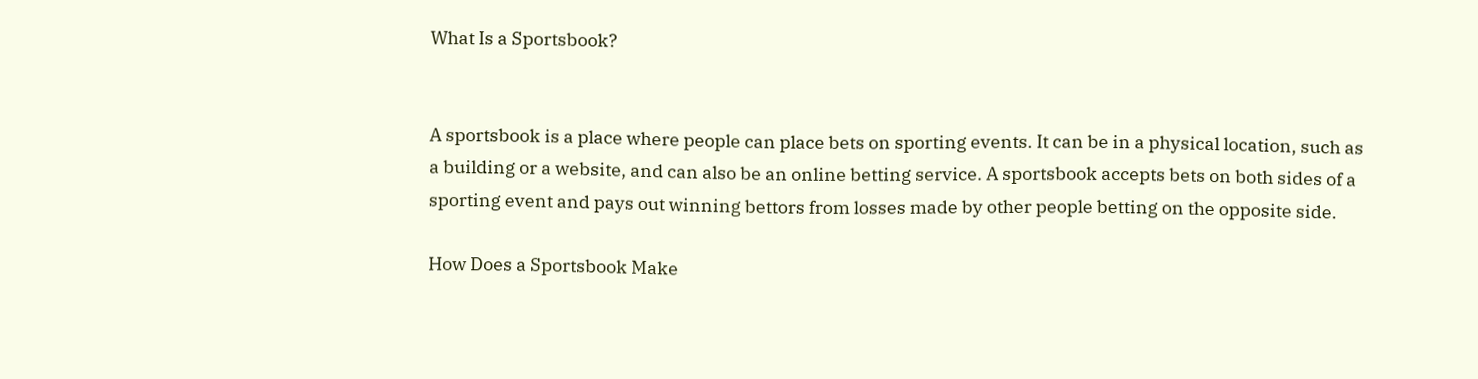What Is a Sportsbook?


A sportsbook is a place where people can place bets on sporting events. It can be in a physical location, such as a building or a website, and can also be an online betting service. A sportsbook accepts bets on both sides of a sporting event and pays out winning bettors from losses made by other people betting on the opposite side.

How Does a Sportsbook Make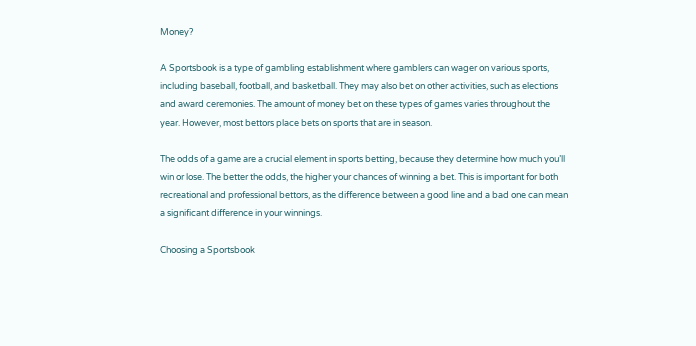Money?

A Sportsbook is a type of gambling establishment where gamblers can wager on various sports, including baseball, football, and basketball. They may also bet on other activities, such as elections and award ceremonies. The amount of money bet on these types of games varies throughout the year. However, most bettors place bets on sports that are in season.

The odds of a game are a crucial element in sports betting, because they determine how much you’ll win or lose. The better the odds, the higher your chances of winning a bet. This is important for both recreational and professional bettors, as the difference between a good line and a bad one can mean a significant difference in your winnings.

Choosing a Sportsbook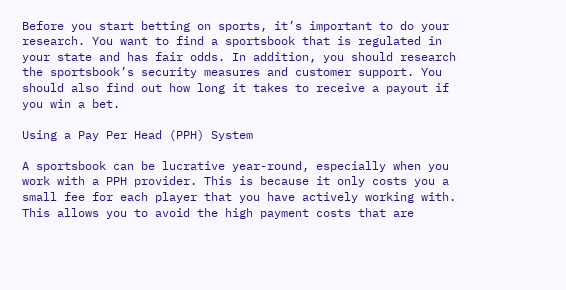Before you start betting on sports, it’s important to do your research. You want to find a sportsbook that is regulated in your state and has fair odds. In addition, you should research the sportsbook’s security measures and customer support. You should also find out how long it takes to receive a payout if you win a bet.

Using a Pay Per Head (PPH) System

A sportsbook can be lucrative year-round, especially when you work with a PPH provider. This is because it only costs you a small fee for each player that you have actively working with. This allows you to avoid the high payment costs that are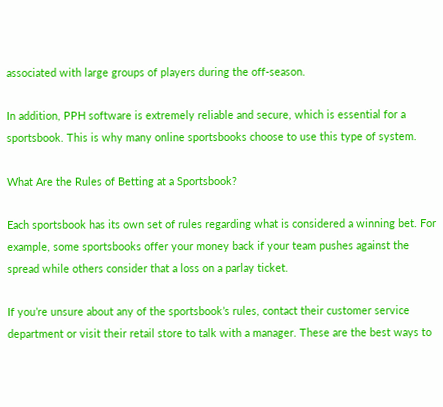associated with large groups of players during the off-season.

In addition, PPH software is extremely reliable and secure, which is essential for a sportsbook. This is why many online sportsbooks choose to use this type of system.

What Are the Rules of Betting at a Sportsbook?

Each sportsbook has its own set of rules regarding what is considered a winning bet. For example, some sportsbooks offer your money back if your team pushes against the spread while others consider that a loss on a parlay ticket.

If you’re unsure about any of the sportsbook’s rules, contact their customer service department or visit their retail store to talk with a manager. These are the best ways to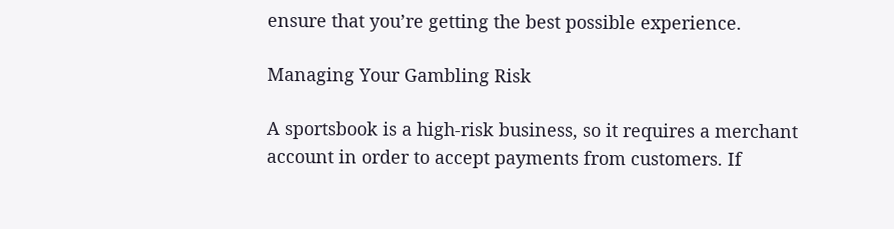ensure that you’re getting the best possible experience.

Managing Your Gambling Risk

A sportsbook is a high-risk business, so it requires a merchant account in order to accept payments from customers. If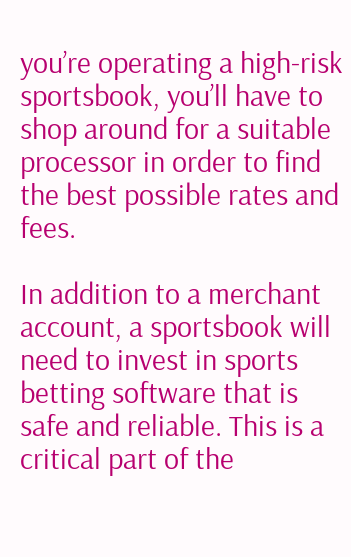you’re operating a high-risk sportsbook, you’ll have to shop around for a suitable processor in order to find the best possible rates and fees.

In addition to a merchant account, a sportsbook will need to invest in sports betting software that is safe and reliable. This is a critical part of the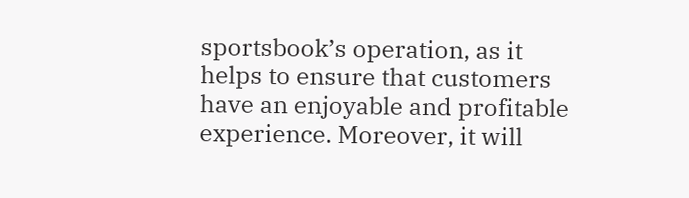sportsbook’s operation, as it helps to ensure that customers have an enjoyable and profitable experience. Moreover, it will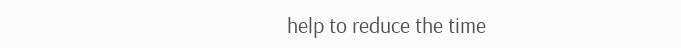help to reduce the time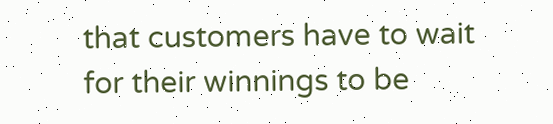that customers have to wait for their winnings to be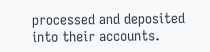processed and deposited into their accounts.